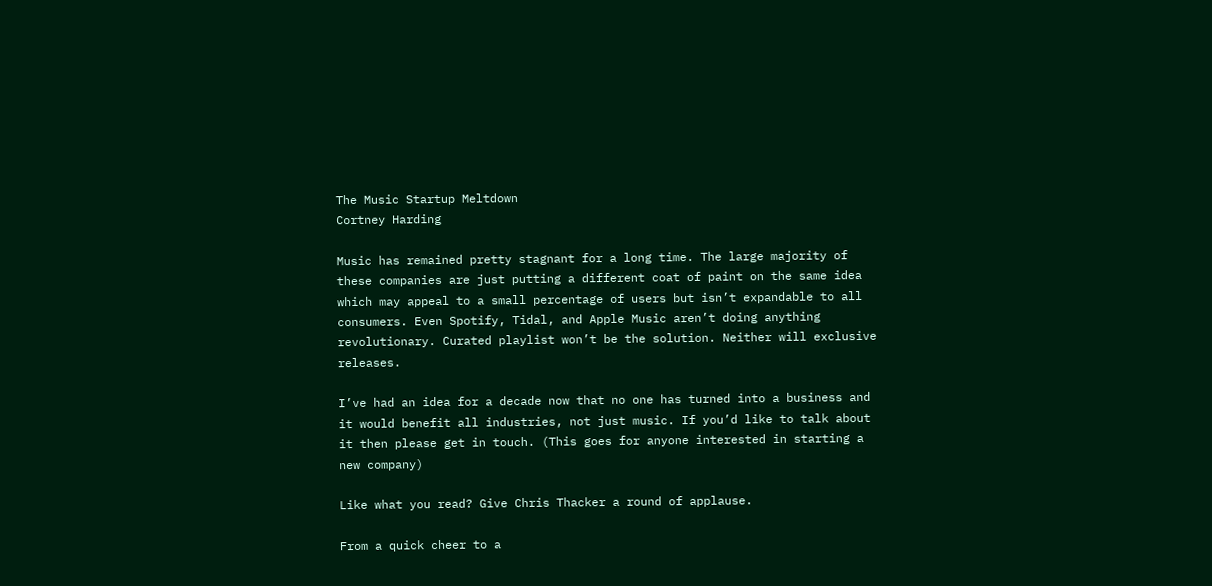The Music Startup Meltdown
Cortney Harding

Music has remained pretty stagnant for a long time. The large majority of these companies are just putting a different coat of paint on the same idea which may appeal to a small percentage of users but isn’t expandable to all consumers. Even Spotify, Tidal, and Apple Music aren’t doing anything revolutionary. Curated playlist won’t be the solution. Neither will exclusive releases.

I’ve had an idea for a decade now that no one has turned into a business and it would benefit all industries, not just music. If you’d like to talk about it then please get in touch. (This goes for anyone interested in starting a new company)

Like what you read? Give Chris Thacker a round of applause.

From a quick cheer to a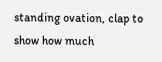standing ovation, clap to show how much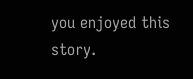you enjoyed this story.